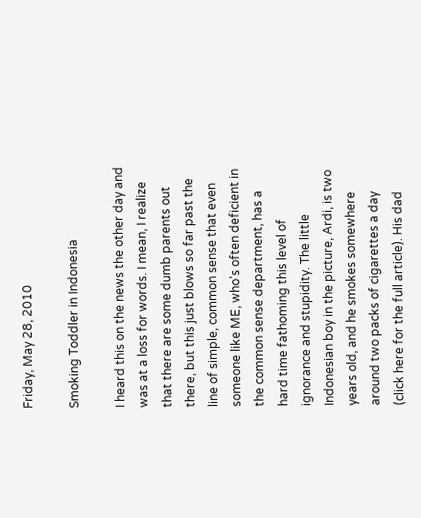Friday, May 28, 2010

Smoking Toddler in Indonesia

I heard this on the news the other day and was at a loss for words. I mean, I realize that there are some dumb parents out there, but this just blows so far past the line of simple, common sense that even someone like ME, who's often deficient in the common sense department, has a hard time fathoming this level of ignorance and stupidity. The little Indonesian boy in the picture, Ardi, is two years old, and he smokes somewhere around two packs of cigarettes a day (click here for the full article). His dad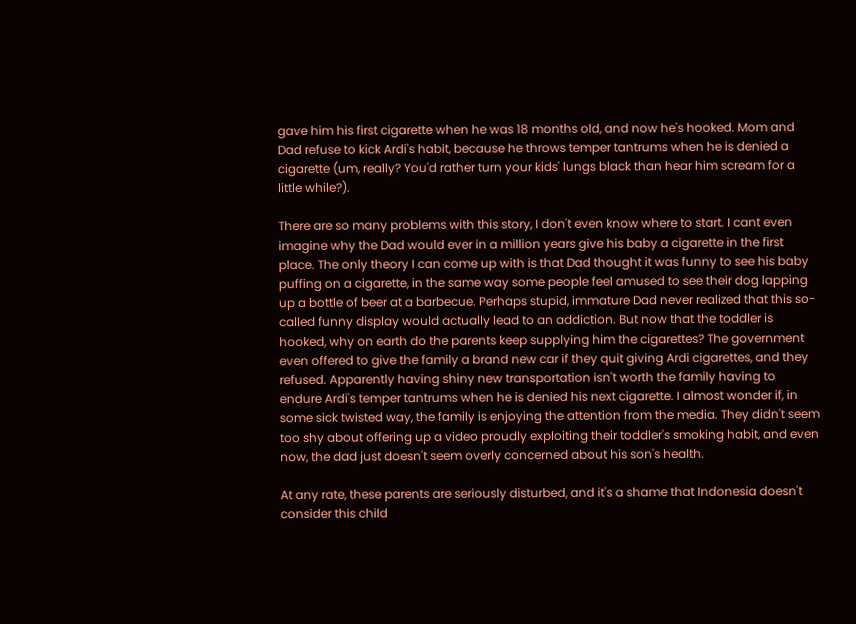gave him his first cigarette when he was 18 months old, and now he's hooked. Mom and Dad refuse to kick Ardi's habit, because he throws temper tantrums when he is denied a cigarette (um, really? You'd rather turn your kids' lungs black than hear him scream for a little while?).

There are so many problems with this story, I don't even know where to start. I cant even imagine why the Dad would ever in a million years give his baby a cigarette in the first place. The only theory I can come up with is that Dad thought it was funny to see his baby puffing on a cigarette, in the same way some people feel amused to see their dog lapping up a bottle of beer at a barbecue. Perhaps stupid, immature Dad never realized that this so-called funny display would actually lead to an addiction. But now that the toddler is hooked, why on earth do the parents keep supplying him the cigarettes? The government even offered to give the family a brand new car if they quit giving Ardi cigarettes, and they refused. Apparently having shiny new transportation isn't worth the family having to endure Ardi's temper tantrums when he is denied his next cigarette. I almost wonder if, in some sick twisted way, the family is enjoying the attention from the media. They didn't seem too shy about offering up a video proudly exploiting their toddler's smoking habit, and even now, the dad just doesn't seem overly concerned about his son's health.

At any rate, these parents are seriously disturbed, and it's a shame that Indonesia doesn't consider this child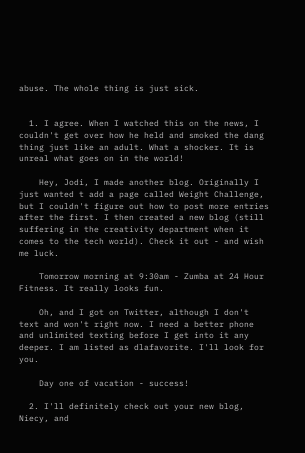abuse. The whole thing is just sick.


  1. I agree. When I watched this on the news, I couldn't get over how he held and smoked the dang thing just like an adult. What a shocker. It is unreal what goes on in the world!

    Hey, Jodi, I made another blog. Originally I just wanted t add a page called Weight Challenge, but I couldn't figure out how to post more entries after the first. I then created a new blog (still suffering in the creativity department when it comes to the tech world). Check it out - and wish me luck.

    Tomorrow morning at 9:30am - Zumba at 24 Hour Fitness. It really looks fun.

    Oh, and I got on Twitter, although I don't text and won't right now. I need a better phone and unlimited texting before I get into it any deeper. I am listed as dlafavorite. I'll look for you.

    Day one of vacation - success!

  2. I'll definitely check out your new blog, Niecy, and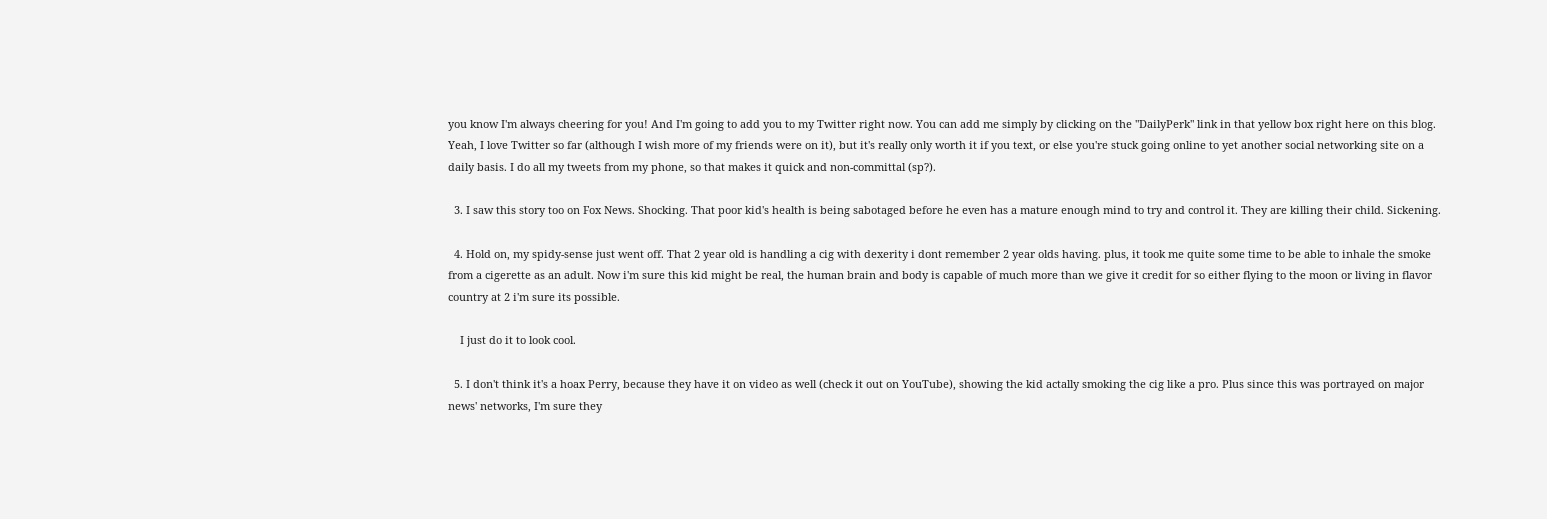you know I'm always cheering for you! And I'm going to add you to my Twitter right now. You can add me simply by clicking on the "DailyPerk" link in that yellow box right here on this blog. Yeah, I love Twitter so far (although I wish more of my friends were on it), but it's really only worth it if you text, or else you're stuck going online to yet another social networking site on a daily basis. I do all my tweets from my phone, so that makes it quick and non-committal (sp?).

  3. I saw this story too on Fox News. Shocking. That poor kid's health is being sabotaged before he even has a mature enough mind to try and control it. They are killing their child. Sickening.

  4. Hold on, my spidy-sense just went off. That 2 year old is handling a cig with dexerity i dont remember 2 year olds having. plus, it took me quite some time to be able to inhale the smoke from a cigerette as an adult. Now i'm sure this kid might be real, the human brain and body is capable of much more than we give it credit for so either flying to the moon or living in flavor country at 2 i'm sure its possible.

    I just do it to look cool.

  5. I don't think it's a hoax Perry, because they have it on video as well (check it out on YouTube), showing the kid actally smoking the cig like a pro. Plus since this was portrayed on major news' networks, I'm sure they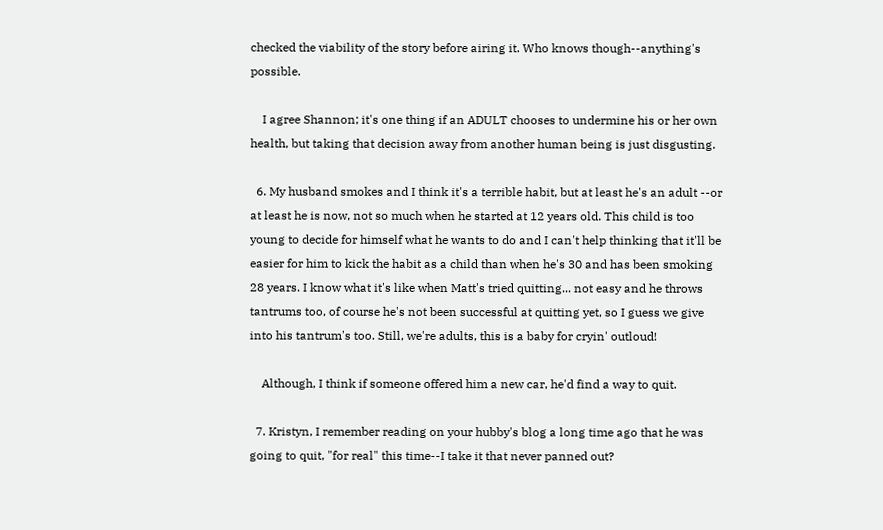checked the viability of the story before airing it. Who knows though--anything's possible.

    I agree Shannon; it's one thing if an ADULT chooses to undermine his or her own health, but taking that decision away from another human being is just disgusting.

  6. My husband smokes and I think it's a terrible habit, but at least he's an adult --or at least he is now, not so much when he started at 12 years old. This child is too young to decide for himself what he wants to do and I can't help thinking that it'll be easier for him to kick the habit as a child than when he's 30 and has been smoking 28 years. I know what it's like when Matt's tried quitting... not easy and he throws tantrums too, of course he's not been successful at quitting yet, so I guess we give into his tantrum's too. Still, we're adults, this is a baby for cryin' outloud!

    Although, I think if someone offered him a new car, he'd find a way to quit.

  7. Kristyn, I remember reading on your hubby's blog a long time ago that he was going to quit, "for real" this time--I take it that never panned out?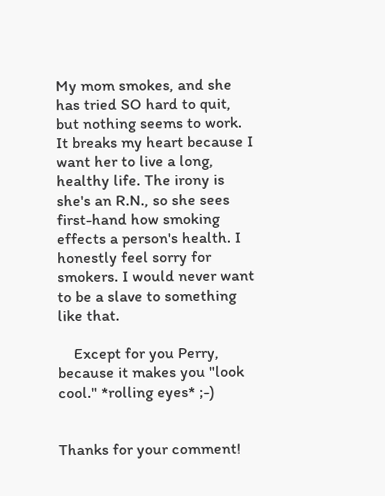My mom smokes, and she has tried SO hard to quit, but nothing seems to work. It breaks my heart because I want her to live a long, healthy life. The irony is she's an R.N., so she sees first-hand how smoking effects a person's health. I honestly feel sorry for smokers. I would never want to be a slave to something like that.

    Except for you Perry, because it makes you "look cool." *rolling eyes* ;-)


Thanks for your comment!